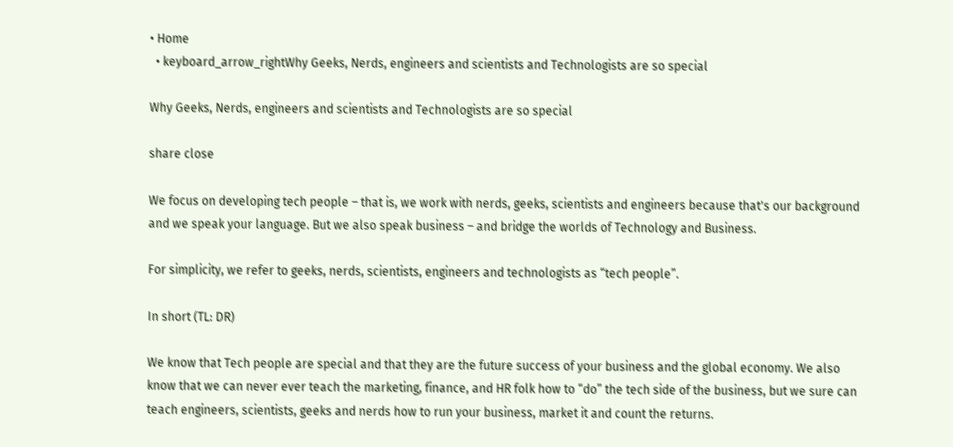• Home
  • keyboard_arrow_rightWhy Geeks, Nerds, engineers and scientists and Technologists are so special

Why Geeks, Nerds, engineers and scientists and Technologists are so special

share close

We focus on developing tech people – that is, we work with nerds, geeks, scientists and engineers because that's our background and we speak your language. But we also speak business – and bridge the worlds of Technology and Business.

For simplicity, we refer to geeks, nerds, scientists, engineers and technologists as “tech people”.

In short (TL: DR)

We know that Tech people are special and that they are the future success of your business and the global economy. We also know that we can never ever teach the marketing, finance, and HR folk how to “do” the tech side of the business, but we sure can teach engineers, scientists, geeks and nerds how to run your business, market it and count the returns.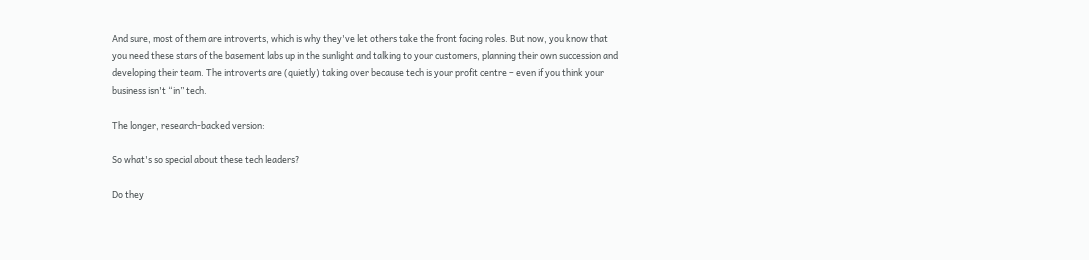And sure, most of them are introverts, which is why they've let others take the front facing roles. But now, you know that you need these stars of the basement labs up in the sunlight and talking to your customers, planning their own succession and developing their team. The introverts are (quietly) taking over because tech is your profit centre – even if you think your business isn't “in” tech.

The longer, research-backed version:

So what's so special about these tech leaders?

Do they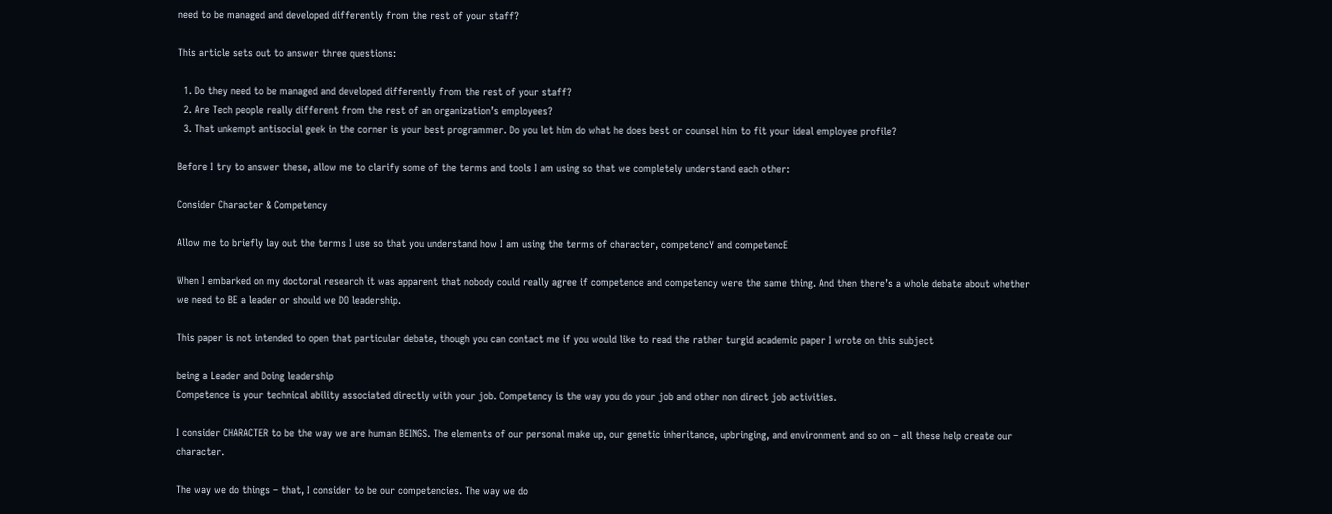need to be managed and developed differently from the rest of your staff?

This article sets out to answer three questions:

  1. Do they need to be managed and developed differently from the rest of your staff?
  2. Are Tech people really different from the rest of an organization’s employees?
  3. That unkempt antisocial geek in the corner is your best programmer. Do you let him do what he does best or counsel him to fit your ideal employee profile?

Before I try to answer these, allow me to clarify some of the terms and tools I am using so that we completely understand each other:

Consider Character & Competency

Allow me to briefly lay out the terms I use so that you understand how I am using the terms of character, competencY and competencE

When I embarked on my doctoral research it was apparent that nobody could really agree if competence and competency were the same thing. And then there’s a whole debate about whether we need to BE a leader or should we DO leadership.

This paper is not intended to open that particular debate, though you can contact me if you would like to read the rather turgid academic paper I wrote on this subject

being a Leader and Doing leadership
Competence is your technical ability associated directly with your job. Competency is the way you do your job and other non direct job activities.

I consider CHARACTER to be the way we are human BEINGS. The elements of our personal make up, our genetic inheritance, upbringing, and environment and so on – all these help create our character.

The way we do things – that, I consider to be our competencies. The way we do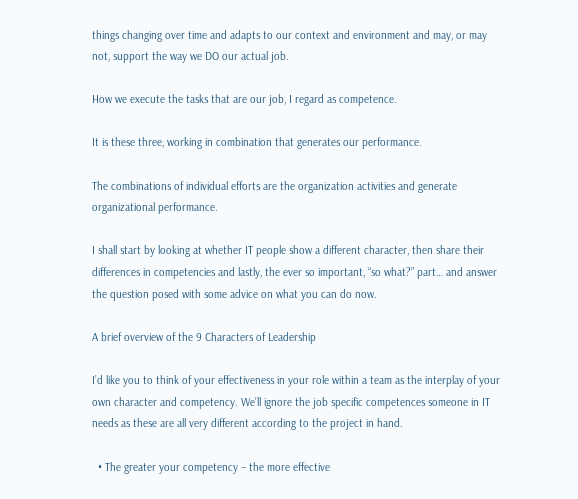things changing over time and adapts to our context and environment and may, or may not, support the way we DO our actual job.

How we execute the tasks that are our job, I regard as competence.

It is these three, working in combination that generates our performance.

The combinations of individual efforts are the organization activities and generate organizational performance.

I shall start by looking at whether IT people show a different character, then share their differences in competencies and lastly, the ever so important, “so what?” part… and answer the question posed with some advice on what you can do now.

A brief overview of the 9 Characters of Leadership

I’d like you to think of your effectiveness in your role within a team as the interplay of your own character and competency. We’ll ignore the job specific competences someone in IT needs as these are all very different according to the project in hand.

  • The greater your competency – the more effective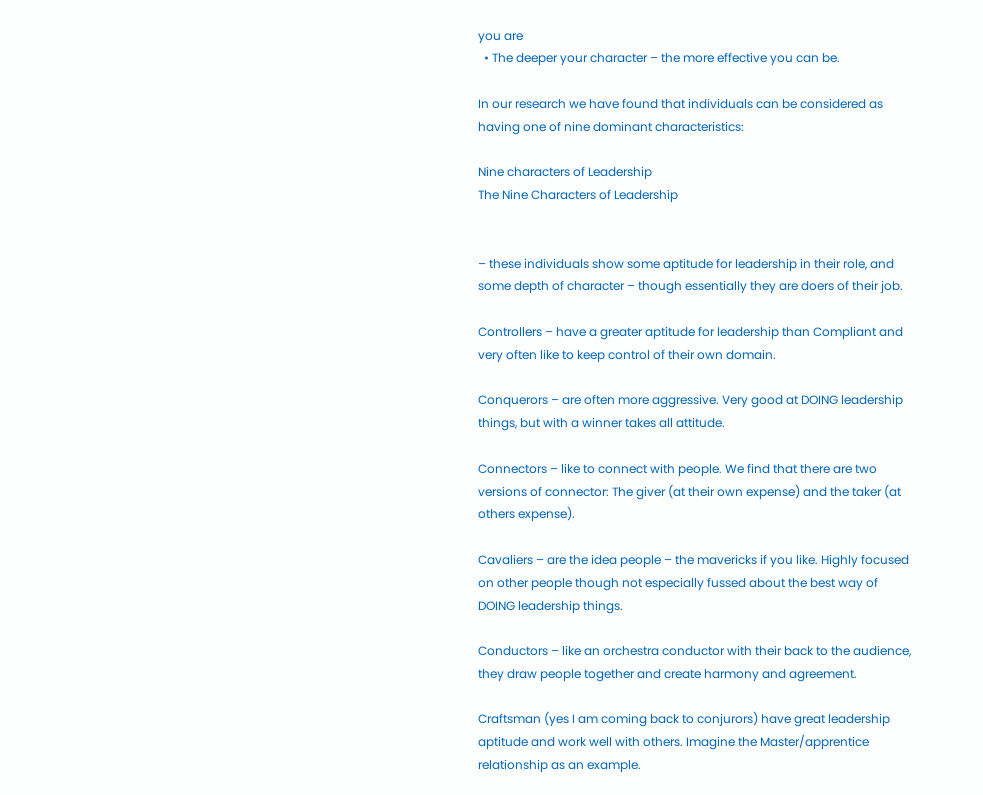you are
  • The deeper your character – the more effective you can be.

In our research we have found that individuals can be considered as having one of nine dominant characteristics:

Nine characters of Leadership
The Nine Characters of Leadership


– these individuals show some aptitude for leadership in their role, and some depth of character – though essentially they are doers of their job.

Controllers – have a greater aptitude for leadership than Compliant and very often like to keep control of their own domain.

Conquerors – are often more aggressive. Very good at DOING leadership things, but with a winner takes all attitude.

Connectors – like to connect with people. We find that there are two versions of connector: The giver (at their own expense) and the taker (at others expense).

Cavaliers – are the idea people – the mavericks if you like. Highly focused on other people though not especially fussed about the best way of DOING leadership things.

Conductors – like an orchestra conductor with their back to the audience, they draw people together and create harmony and agreement.

Craftsman (yes I am coming back to conjurors) have great leadership aptitude and work well with others. Imagine the Master/apprentice relationship as an example.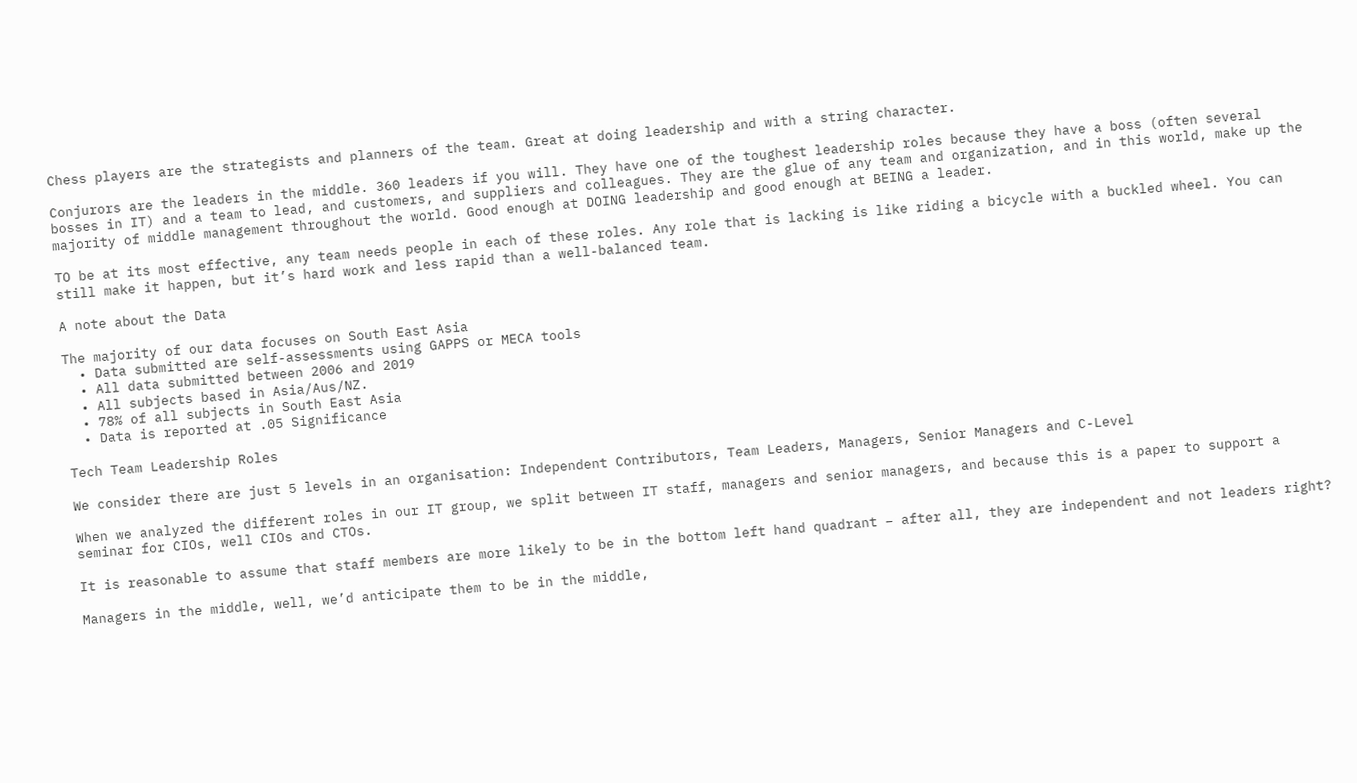Chess players are the strategists and planners of the team. Great at doing leadership and with a string character.

Conjurors are the leaders in the middle. 360 leaders if you will. They have one of the toughest leadership roles because they have a boss (often several bosses in IT) and a team to lead, and customers, and suppliers and colleagues. They are the glue of any team and organization, and in this world, make up the majority of middle management throughout the world. Good enough at DOING leadership and good enough at BEING a leader.

TO be at its most effective, any team needs people in each of these roles. Any role that is lacking is like riding a bicycle with a buckled wheel. You can still make it happen, but it’s hard work and less rapid than a well-balanced team.

A note about the Data

The majority of our data focuses on South East Asia
  • Data submitted are self-assessments using GAPPS or MECA tools
  • All data submitted between 2006 and 2019
  • All subjects based in Asia/Aus/NZ.
  • 78% of all subjects in South East Asia
  • Data is reported at .05 Significance

Tech Team Leadership Roles

We consider there are just 5 levels in an organisation: Independent Contributors, Team Leaders, Managers, Senior Managers and C-Level

When we analyzed the different roles in our IT group, we split between IT staff, managers and senior managers, and because this is a paper to support a seminar for CIOs, well CIOs and CTOs.

It is reasonable to assume that staff members are more likely to be in the bottom left hand quadrant – after all, they are independent and not leaders right?

Managers in the middle, well, we’d anticipate them to be in the middle,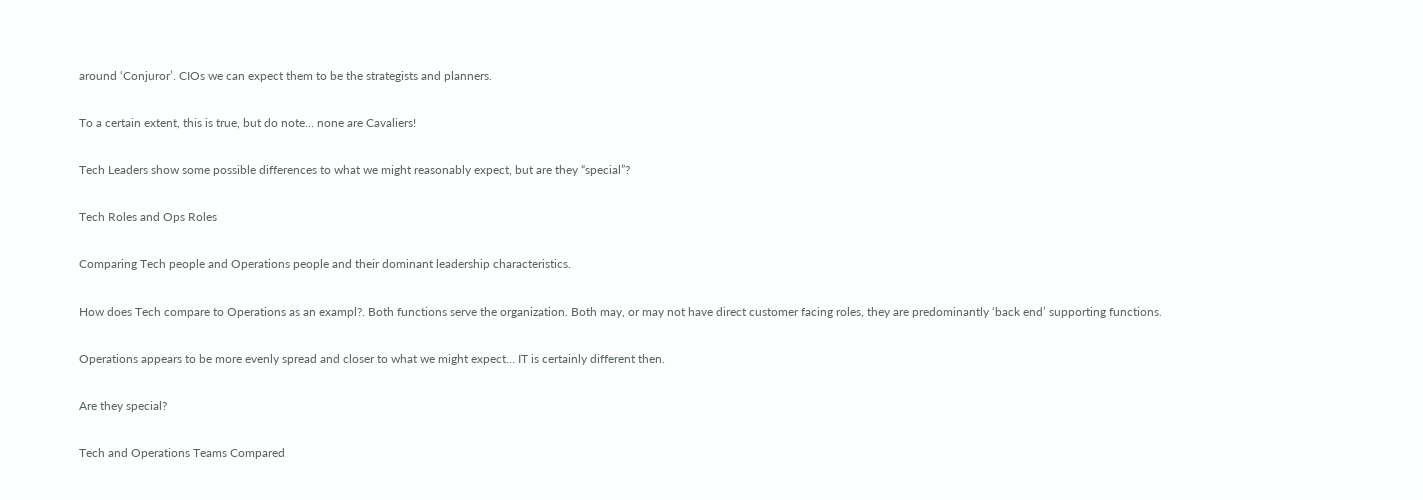around ‘Conjuror’. CIOs we can expect them to be the strategists and planners.

To a certain extent, this is true, but do note… none are Cavaliers!

Tech Leaders show some possible differences to what we might reasonably expect, but are they “special”?

Tech Roles and Ops Roles

Comparing Tech people and Operations people and their dominant leadership characteristics.

How does Tech compare to Operations as an exampl?. Both functions serve the organization. Both may, or may not have direct customer facing roles, they are predominantly ‘back end’ supporting functions.

Operations appears to be more evenly spread and closer to what we might expect… IT is certainly different then.

Are they special?

Tech and Operations Teams Compared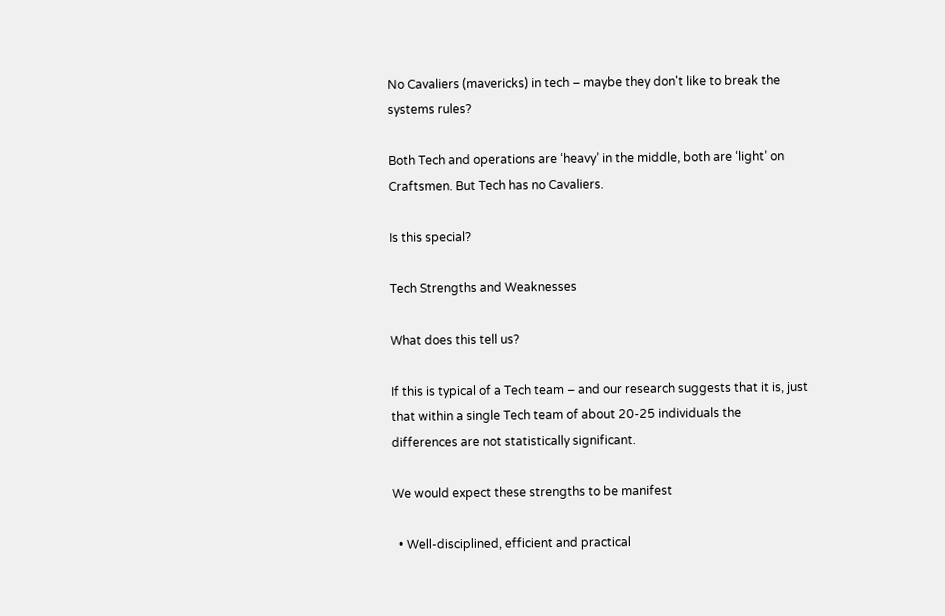No Cavaliers (mavericks) in tech – maybe they don't like to break the systems rules?

Both Tech and operations are ‘heavy’ in the middle, both are ‘light’ on Craftsmen. But Tech has no Cavaliers.

Is this special?

Tech Strengths and Weaknesses

What does this tell us?

If this is typical of a Tech team – and our research suggests that it is, just that within a single Tech team of about 20-25 individuals the differences are not statistically significant.

We would expect these strengths to be manifest

  • Well-disciplined, efficient and practical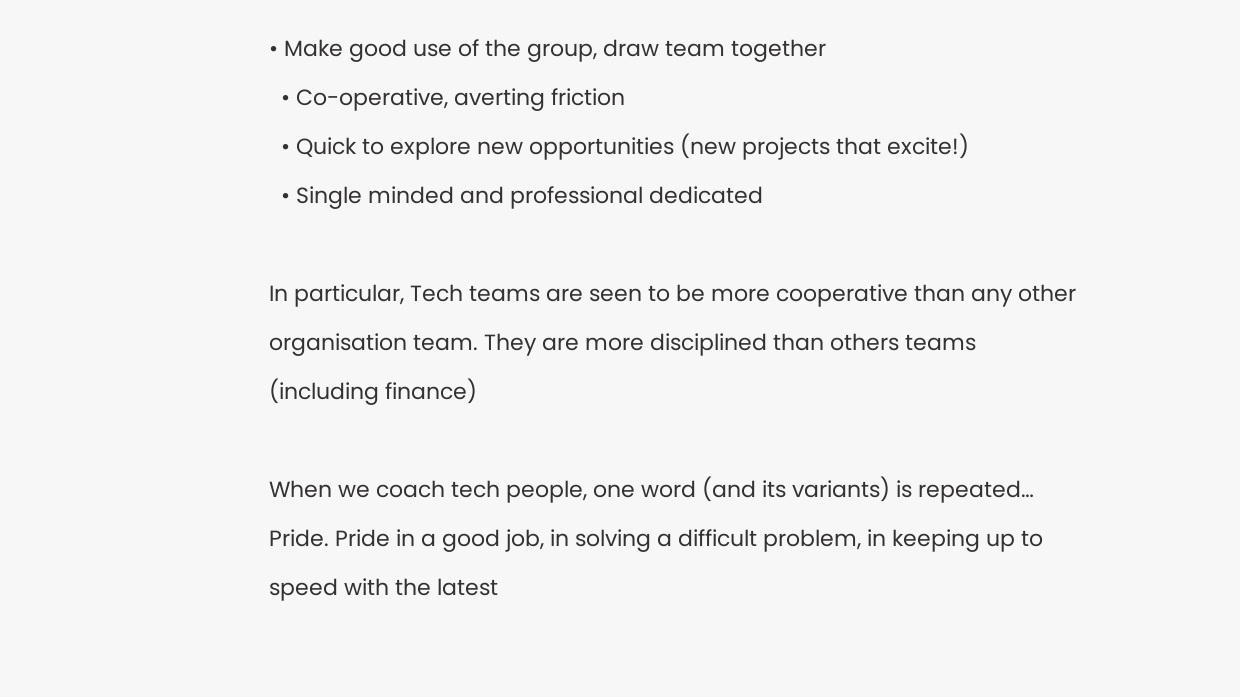• Make good use of the group, draw team together
  • Co-operative, averting friction
  • Quick to explore new opportunities (new projects that excite!)
  • Single minded and professional dedicated

In particular, Tech teams are seen to be more cooperative than any other organisation team. They are more disciplined than others teams (including finance)

When we coach tech people, one word (and its variants) is repeated… Pride. Pride in a good job, in solving a difficult problem, in keeping up to speed with the latest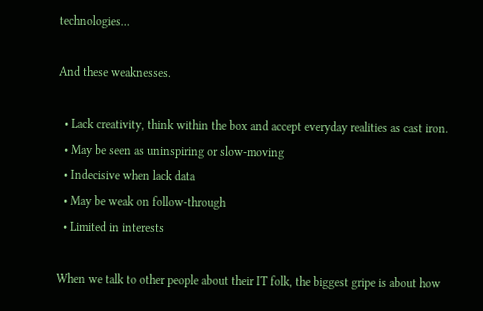technologies…

And these weaknesses.

  • Lack creativity, think within the box and accept everyday realities as cast iron.
  • May be seen as uninspiring or slow-moving
  • Indecisive when lack data
  • May be weak on follow-through
  • Limited in interests

When we talk to other people about their IT folk, the biggest gripe is about how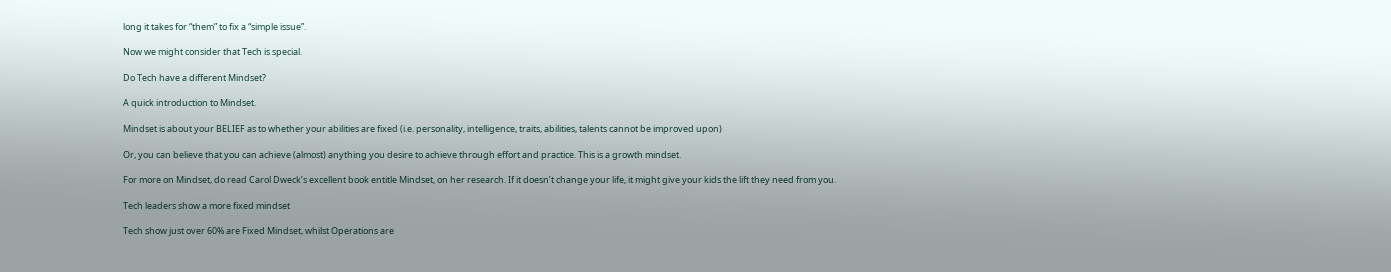long it takes for “them” to fix a “simple issue”.

Now we might consider that Tech is special.

Do Tech have a different Mindset?

A quick introduction to Mindset.

Mindset is about your BELIEF as to whether your abilities are fixed (i.e. personality, intelligence, traits, abilities, talents cannot be improved upon)

Or, you can believe that you can achieve (almost) anything you desire to achieve through effort and practice. This is a growth mindset.

For more on Mindset, do read Carol Dweck’s excellent book entitle Mindset, on her research. If it doesn’t change your life, it might give your kids the lift they need from you.

Tech leaders show a more fixed mindset

Tech show just over 60% are Fixed Mindset, whilst Operations are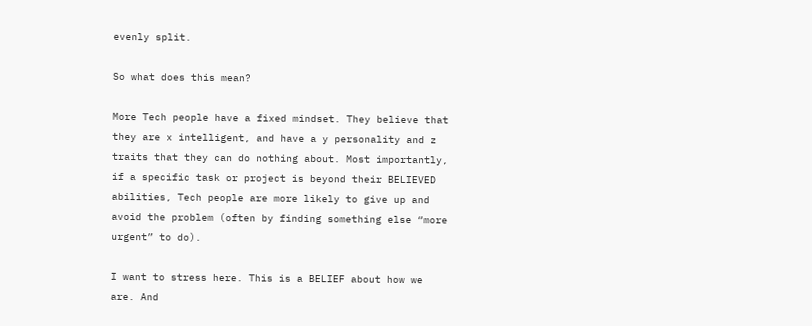evenly split.

So what does this mean?

More Tech people have a fixed mindset. They believe that they are x intelligent, and have a y personality and z traits that they can do nothing about. Most importantly, if a specific task or project is beyond their BELIEVED abilities, Tech people are more likely to give up and avoid the problem (often by finding something else “more urgent” to do).

I want to stress here. This is a BELIEF about how we are. And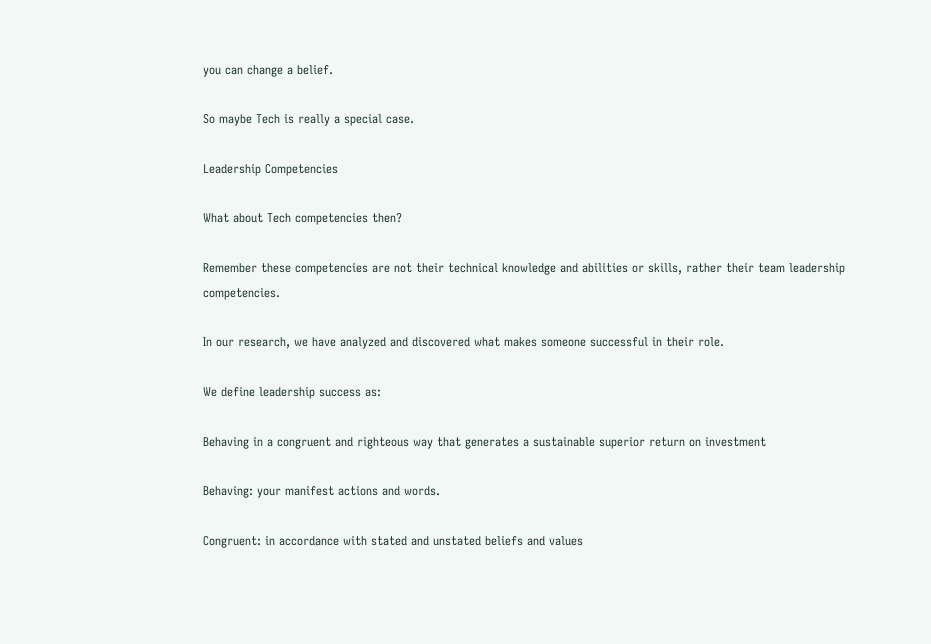you can change a belief.

So maybe Tech is really a special case.

Leadership Competencies

What about Tech competencies then?

Remember these competencies are not their technical knowledge and abilities or skills, rather their team leadership competencies.

In our research, we have analyzed and discovered what makes someone successful in their role.

We define leadership success as:

Behaving in a congruent and righteous way that generates a sustainable superior return on investment

Behaving: your manifest actions and words.

Congruent: in accordance with stated and unstated beliefs and values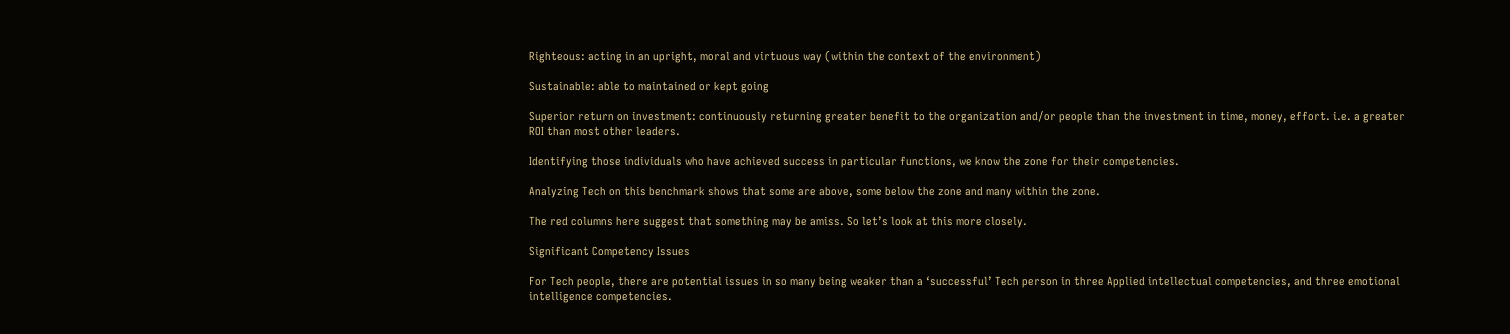Righteous: acting in an upright, moral and virtuous way (within the context of the environment)

Sustainable: able to maintained or kept going

Superior return on investment: continuously returning greater benefit to the organization and/or people than the investment in time, money, effort. i.e. a greater ROI than most other leaders.

Identifying those individuals who have achieved success in particular functions, we know the zone for their competencies.

Analyzing Tech on this benchmark shows that some are above, some below the zone and many within the zone.

The red columns here suggest that something may be amiss. So let’s look at this more closely.

Significant Competency Issues

For Tech people, there are potential issues in so many being weaker than a ‘successful’ Tech person in three Applied intellectual competencies, and three emotional intelligence competencies.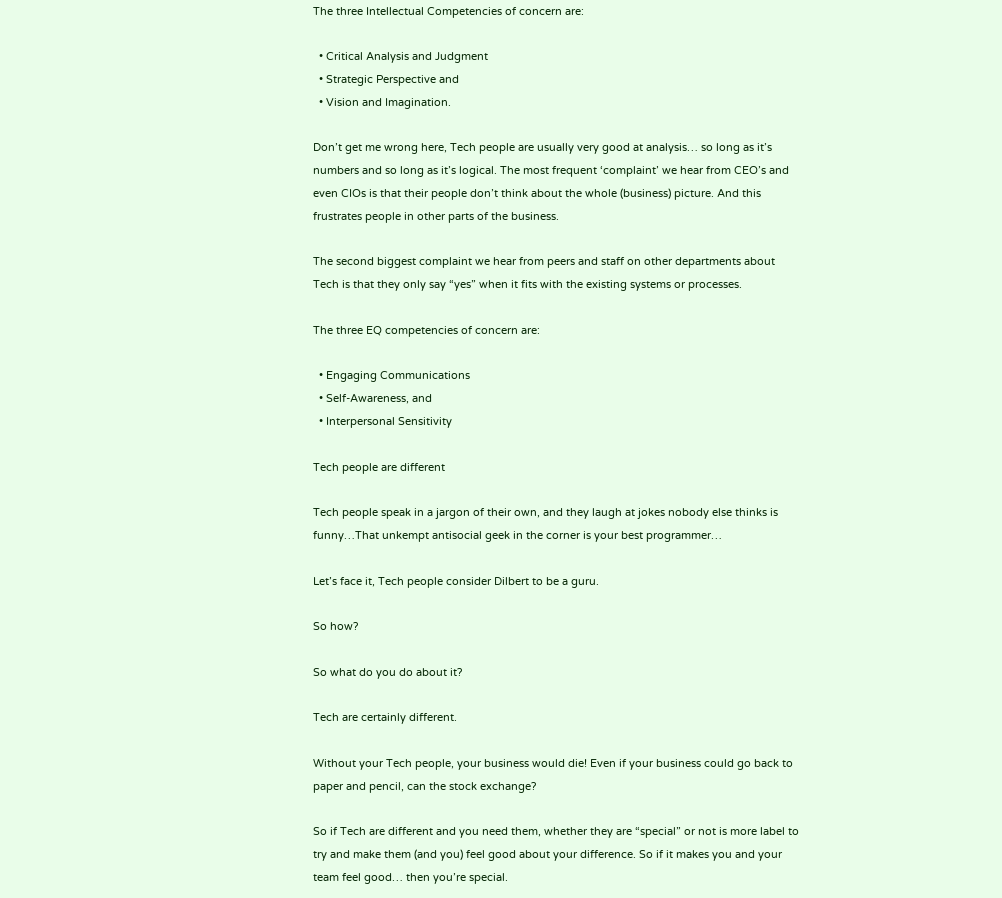The three Intellectual Competencies of concern are:

  • Critical Analysis and Judgment
  • Strategic Perspective and
  • Vision and Imagination.

Don’t get me wrong here, Tech people are usually very good at analysis… so long as it’s numbers and so long as it’s logical. The most frequent ‘complaint’ we hear from CEO’s and even CIOs is that their people don’t think about the whole (business) picture. And this frustrates people in other parts of the business.

The second biggest complaint we hear from peers and staff on other departments about Tech is that they only say “yes” when it fits with the existing systems or processes.

The three EQ competencies of concern are:

  • Engaging Communications
  • Self-Awareness, and
  • Interpersonal Sensitivity

Tech people are different

Tech people speak in a jargon of their own, and they laugh at jokes nobody else thinks is funny…That unkempt antisocial geek in the corner is your best programmer…

Let’s face it, Tech people consider Dilbert to be a guru.

So how?

So what do you do about it?

Tech are certainly different.

Without your Tech people, your business would die! Even if your business could go back to paper and pencil, can the stock exchange?

So if Tech are different and you need them, whether they are “special” or not is more label to try and make them (and you) feel good about your difference. So if it makes you and your team feel good… then you’re special.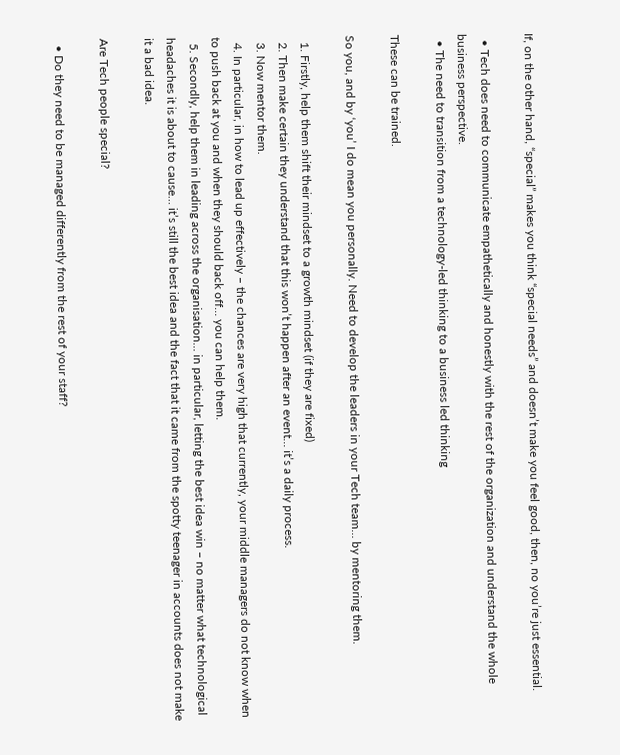If, on the other hand, “special” makes you think “special needs” and doesn’t make you feel good, then, no you’re just essential.

  • Tech does need to communicate empathetically and honestly with the rest of the organization and understand the whole business perspective.
  • The need to transition from a technology-led thinking to a business led thinking

These can be trained.

So you, and by ‘you’ I do mean you personally. Need to develop the leaders in your Tech team… by mentoring them.

  1. Firstly, help them shift their mindset to a growth mindset (if they are fixed)
  2. Then make certain they understand that this won’t happen after an event… it’s a daily process.
  3. Now mentor them.
  4. In particular, in how to lead up effectively – the chances are very high that currently, your middle managers do not know when to push back at you and when they should back off… you can help them.
  5. Secondly, help them in leading across the organisation… in particular, letting the best idea win – no matter what technological headaches it is about to cause… it’s still the best idea and the fact that it came from the spotty teenager in accounts does not make it a bad idea.

Are Tech people special?

  • Do they need to be managed differently from the rest of your staff?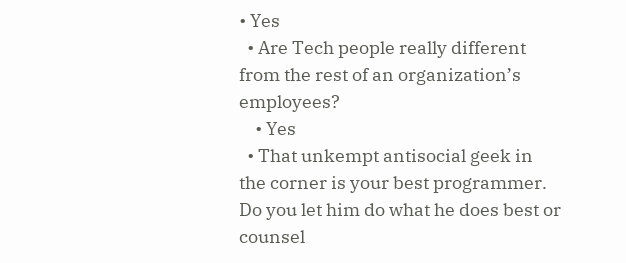• Yes
  • Are Tech people really different from the rest of an organization’s employees?
    • Yes
  • That unkempt antisocial geek in the corner is your best programmer. Do you let him do what he does best or counsel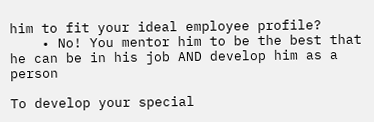him to fit your ideal employee profile?
    • No! You mentor him to be the best that he can be in his job AND develop him as a person

To develop your special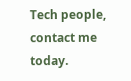Tech people, contact me today.